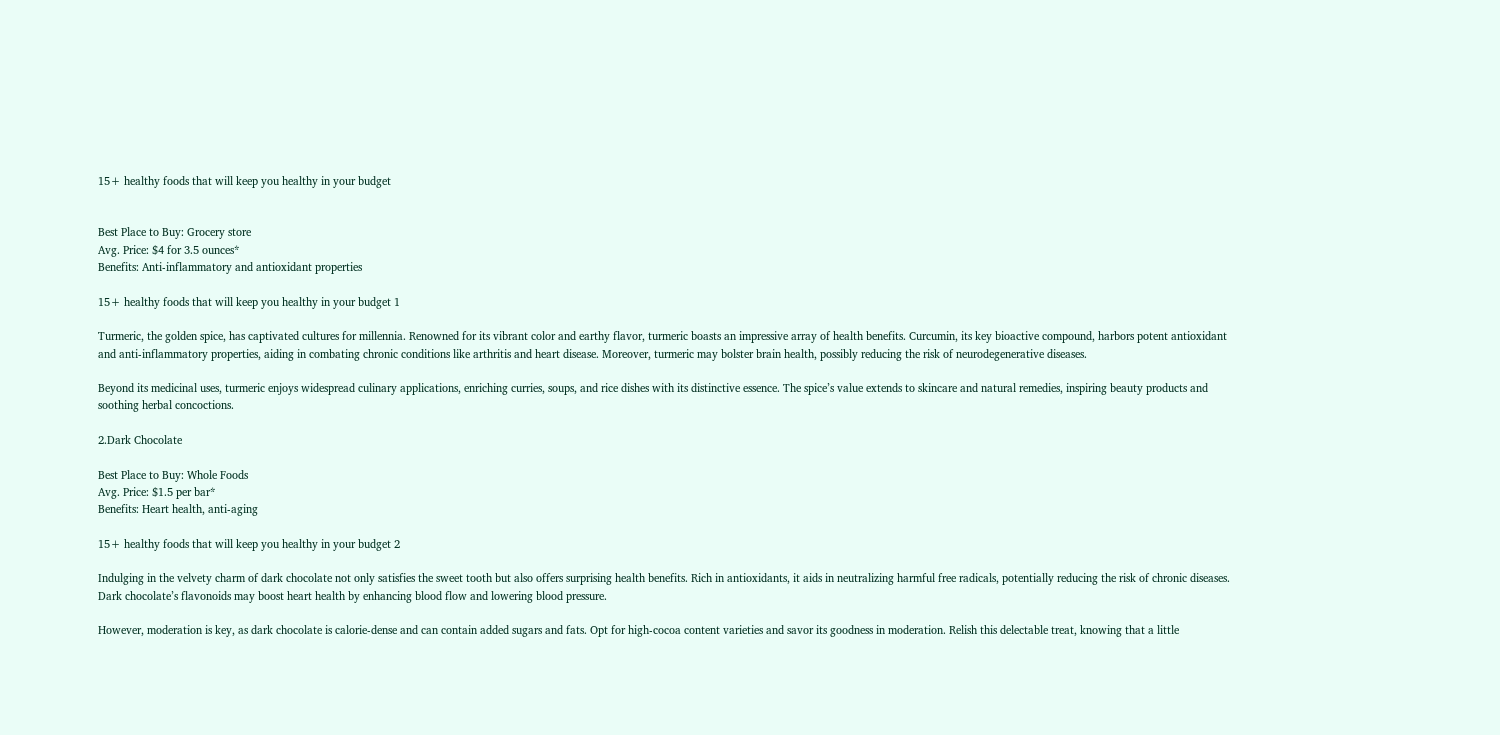15+ healthy foods that will keep you healthy in your budget


Best Place to Buy: Grocery store
Avg. Price: $4 for 3.5 ounces*
Benefits: Anti-inflammatory and antioxidant properties

15+ healthy foods that will keep you healthy in your budget 1

Turmeric, the golden spice, has captivated cultures for millennia. Renowned for its vibrant color and earthy flavor, turmeric boasts an impressive array of health benefits. Curcumin, its key bioactive compound, harbors potent antioxidant and anti-inflammatory properties, aiding in combating chronic conditions like arthritis and heart disease. Moreover, turmeric may bolster brain health, possibly reducing the risk of neurodegenerative diseases.

Beyond its medicinal uses, turmeric enjoys widespread culinary applications, enriching curries, soups, and rice dishes with its distinctive essence. The spice’s value extends to skincare and natural remedies, inspiring beauty products and soothing herbal concoctions.

2.Dark Chocolate

Best Place to Buy: Whole Foods
Avg. Price: $1.5 per bar*
Benefits: Heart health, anti-aging

15+ healthy foods that will keep you healthy in your budget 2

Indulging in the velvety charm of dark chocolate not only satisfies the sweet tooth but also offers surprising health benefits. Rich in antioxidants, it aids in neutralizing harmful free radicals, potentially reducing the risk of chronic diseases. Dark chocolate’s flavonoids may boost heart health by enhancing blood flow and lowering blood pressure.

However, moderation is key, as dark chocolate is calorie-dense and can contain added sugars and fats. Opt for high-cocoa content varieties and savor its goodness in moderation. Relish this delectable treat, knowing that a little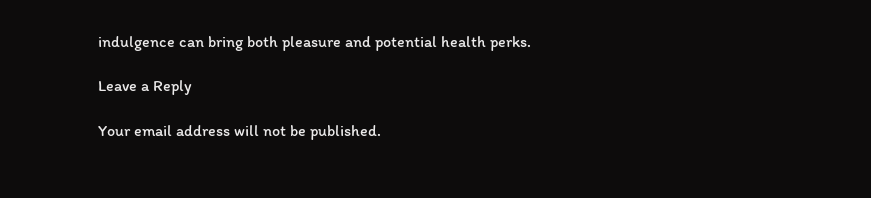indulgence can bring both pleasure and potential health perks.

Leave a Reply

Your email address will not be published.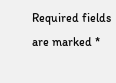Required fields are marked *